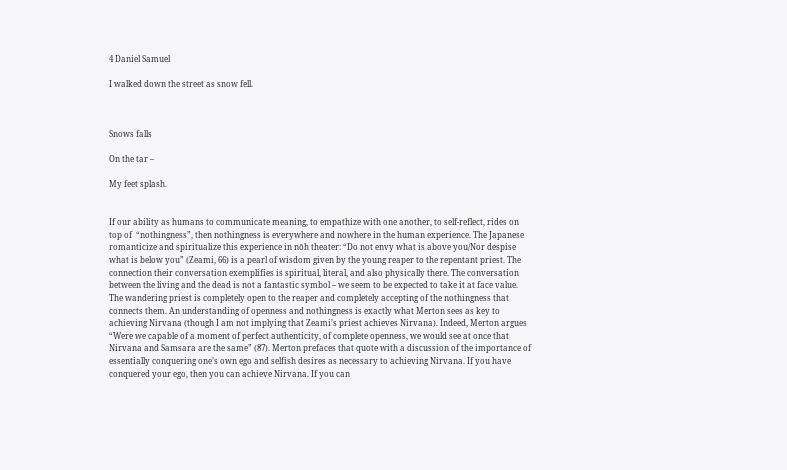4 Daniel Samuel

I walked down the street as snow fell.



Snows falls

On the tar –

My feet splash.


If our ability as humans to communicate meaning, to empathize with one another, to self-reflect, rides on top of  “nothingness”, then nothingness is everywhere and nowhere in the human experience. The Japanese romanticize and spiritualize this experience in nōh theater: “Do not envy what is above you/Nor despise what is below you” (Zeami, 66) is a pearl of wisdom given by the young reaper to the repentant priest. The connection their conversation exemplifies is spiritual, literal, and also physically there. The conversation between the living and the dead is not a fantastic symbol – we seem to be expected to take it at face value. The wandering priest is completely open to the reaper and completely accepting of the nothingness that connects them. An understanding of openness and nothingness is exactly what Merton sees as key to achieving Nirvana (though I am not implying that Zeami’s priest achieves Nirvana). Indeed, Merton argues “Were we capable of a moment of perfect authenticity, of complete openness, we would see at once that Nirvana and Samsara are the same” (87). Merton prefaces that quote with a discussion of the importance of essentially conquering one’s own ego and selfish desires as necessary to achieving Nirvana. If you have conquered your ego, then you can achieve Nirvana. If you can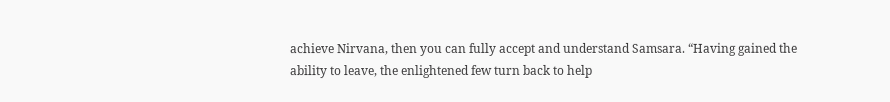achieve Nirvana, then you can fully accept and understand Samsara. “Having gained the ability to leave, the enlightened few turn back to help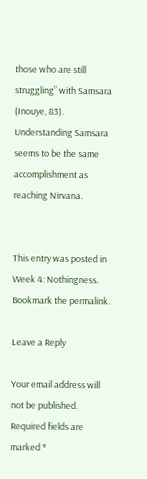those who are still struggling” with Samsara (Inouye, 83). Understanding Samsara seems to be the same accomplishment as reaching Nirvana.


This entry was posted in Week 4: Nothingness. Bookmark the permalink.

Leave a Reply

Your email address will not be published. Required fields are marked *